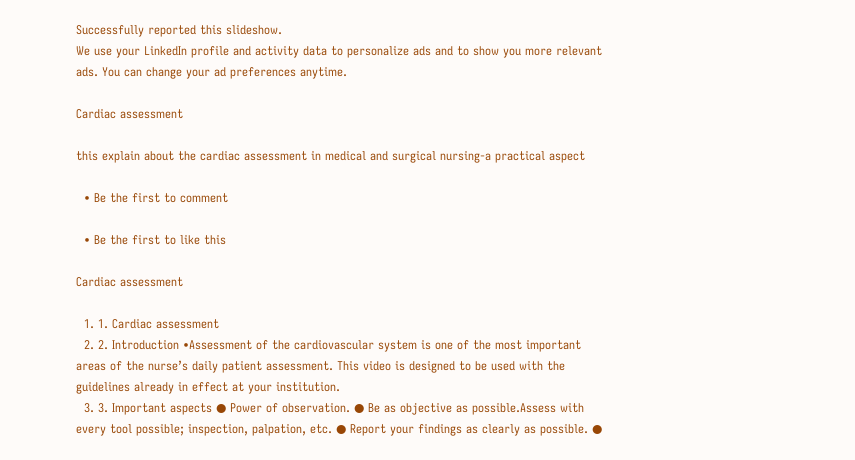Successfully reported this slideshow.
We use your LinkedIn profile and activity data to personalize ads and to show you more relevant ads. You can change your ad preferences anytime.

Cardiac assessment

this explain about the cardiac assessment in medical and surgical nursing-a practical aspect

  • Be the first to comment

  • Be the first to like this

Cardiac assessment

  1. 1. Cardiac assessment
  2. 2. Introduction •Assessment of the cardiovascular system is one of the most important areas of the nurse’s daily patient assessment. This video is designed to be used with the guidelines already in effect at your institution.
  3. 3. Important aspects ● Power of observation. ● Be as objective as possible.Assess with every tool possible; inspection, palpation, etc. ● Report your findings as clearly as possible. ●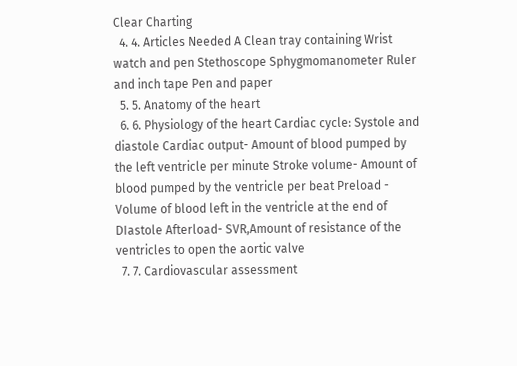Clear Charting
  4. 4. Articles Needed A Clean tray containing Wrist watch and pen Stethoscope Sphygmomanometer Ruler and inch tape Pen and paper
  5. 5. Anatomy of the heart
  6. 6. Physiology of the heart Cardiac cycle: Systole and diastole Cardiac output- Amount of blood pumped by the left ventricle per minute Stroke volume- Amount of blood pumped by the ventricle per beat Preload - Volume of blood left in the ventricle at the end of DIastole Afterload- SVR,Amount of resistance of the ventricles to open the aortic valve
  7. 7. Cardiovascular assessment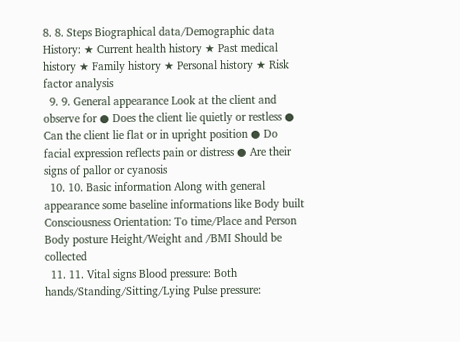8. 8. Steps Biographical data/Demographic data History: ★ Current health history ★ Past medical history ★ Family history ★ Personal history ★ Risk factor analysis
  9. 9. General appearance Look at the client and observe for ● Does the client lie quietly or restless ● Can the client lie flat or in upright position ● Do facial expression reflects pain or distress ● Are their signs of pallor or cyanosis
  10. 10. Basic information Along with general appearance some baseline informations like Body built Consciousness Orientation: To time/Place and Person Body posture Height/Weight and /BMI Should be collected
  11. 11. Vital signs Blood pressure: Both hands/Standing/Sitting/Lying Pulse pressure: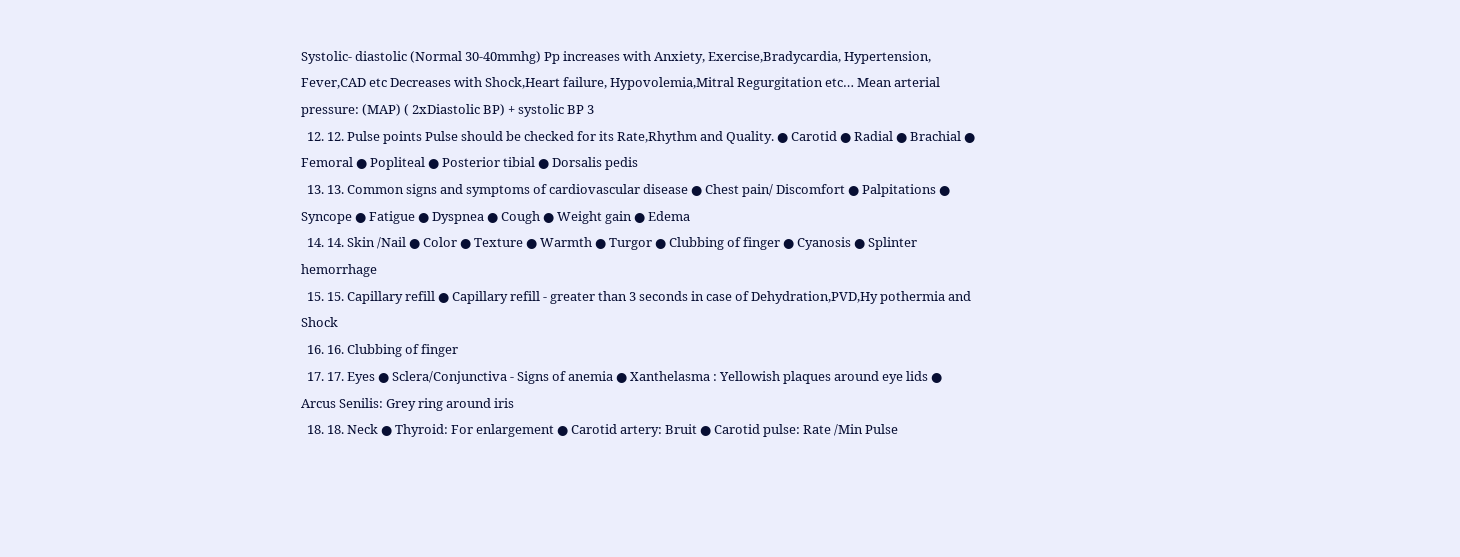Systolic- diastolic (Normal 30-40mmhg) Pp increases with Anxiety, Exercise,Bradycardia, Hypertension, Fever,CAD etc Decreases with Shock,Heart failure, Hypovolemia,Mitral Regurgitation etc… Mean arterial pressure: (MAP) ( 2xDiastolic BP) + systolic BP 3
  12. 12. Pulse points Pulse should be checked for its Rate,Rhythm and Quality. ● Carotid ● Radial ● Brachial ● Femoral ● Popliteal ● Posterior tibial ● Dorsalis pedis
  13. 13. Common signs and symptoms of cardiovascular disease ● Chest pain/ Discomfort ● Palpitations ● Syncope ● Fatigue ● Dyspnea ● Cough ● Weight gain ● Edema
  14. 14. Skin /Nail ● Color ● Texture ● Warmth ● Turgor ● Clubbing of finger ● Cyanosis ● Splinter hemorrhage
  15. 15. Capillary refill ● Capillary refill - greater than 3 seconds in case of Dehydration,PVD,Hy pothermia and Shock
  16. 16. Clubbing of finger
  17. 17. Eyes ● Sclera/Conjunctiva - Signs of anemia ● Xanthelasma : Yellowish plaques around eye lids ● Arcus Senilis: Grey ring around iris
  18. 18. Neck ● Thyroid: For enlargement ● Carotid artery: Bruit ● Carotid pulse: Rate /Min Pulse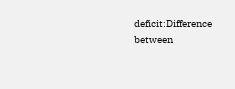deficit:Difference between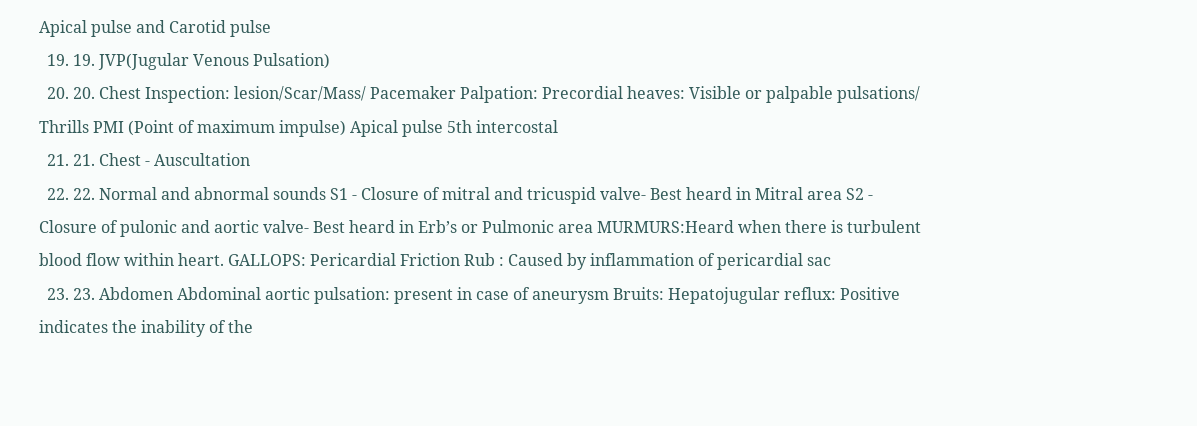Apical pulse and Carotid pulse
  19. 19. JVP(Jugular Venous Pulsation)
  20. 20. Chest Inspection: lesion/Scar/Mass/ Pacemaker Palpation: Precordial heaves: Visible or palpable pulsations/ Thrills PMI (Point of maximum impulse) Apical pulse 5th intercostal
  21. 21. Chest - Auscultation
  22. 22. Normal and abnormal sounds S1 - Closure of mitral and tricuspid valve- Best heard in Mitral area S2 - Closure of pulonic and aortic valve- Best heard in Erb’s or Pulmonic area MURMURS:Heard when there is turbulent blood flow within heart. GALLOPS: Pericardial Friction Rub : Caused by inflammation of pericardial sac
  23. 23. Abdomen Abdominal aortic pulsation: present in case of aneurysm Bruits: Hepatojugular reflux: Positive indicates the inability of the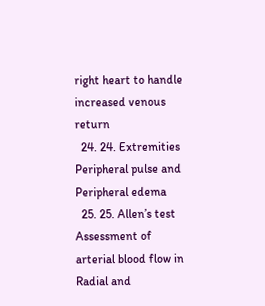right heart to handle increased venous return
  24. 24. Extremities Peripheral pulse and Peripheral edema
  25. 25. Allen’s test Assessment of arterial blood flow in Radial and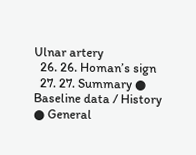Ulnar artery
  26. 26. Homan’s sign
  27. 27. Summary ● Baseline data / History ● General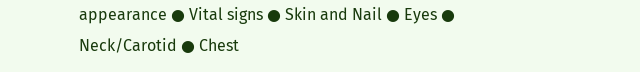appearance ● Vital signs ● Skin and Nail ● Eyes ● Neck/Carotid ● Chest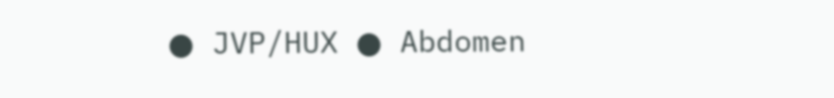● JVP/HUX ● Abdomen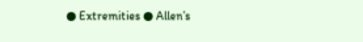● Extremities ● Allen’s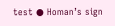test ● Homan’s sign